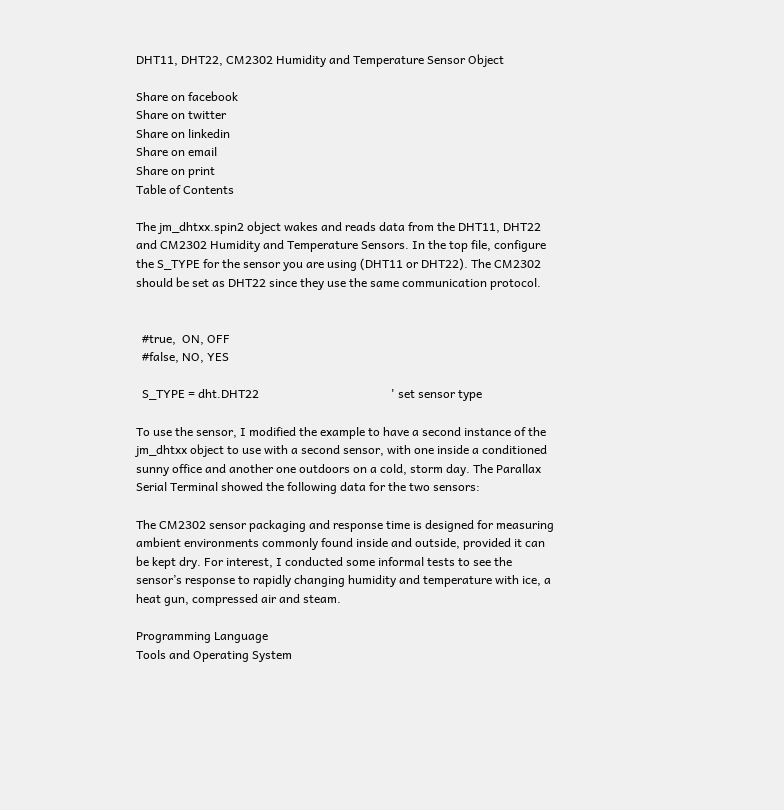DHT11, DHT22, CM2302 Humidity and Temperature Sensor Object

Share on facebook
Share on twitter
Share on linkedin
Share on email
Share on print
Table of Contents

The jm_dhtxx.spin2 object wakes and reads data from the DHT11, DHT22 and CM2302 Humidity and Temperature Sensors. In the top file, configure the S_TYPE for the sensor you are using (DHT11 or DHT22). The CM2302 should be set as DHT22 since they use the same communication protocol.


  #true,  ON, OFF
  #false, NO, YES

  S_TYPE = dht.DHT22                                            ' set sensor type

To use the sensor, I modified the example to have a second instance of the jm_dhtxx object to use with a second sensor, with one inside a conditioned sunny office and another one outdoors on a cold, storm day. The Parallax Serial Terminal showed the following data for the two sensors:

The CM2302 sensor packaging and response time is designed for measuring ambient environments commonly found inside and outside, provided it can be kept dry. For interest, I conducted some informal tests to see the sensor’s response to rapidly changing humidity and temperature with ice, a heat gun, compressed air and steam.

Programming Language
Tools and Operating System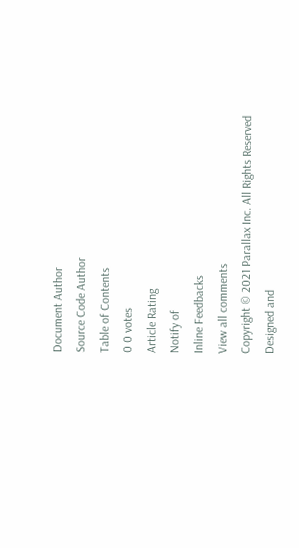Document Author
Source Code Author
Table of Contents
0 0 votes
Article Rating
Notify of
Inline Feedbacks
View all comments
Copyright © 2021 Parallax Inc. All Rights Reserved
Designed and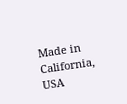Made in California, USA